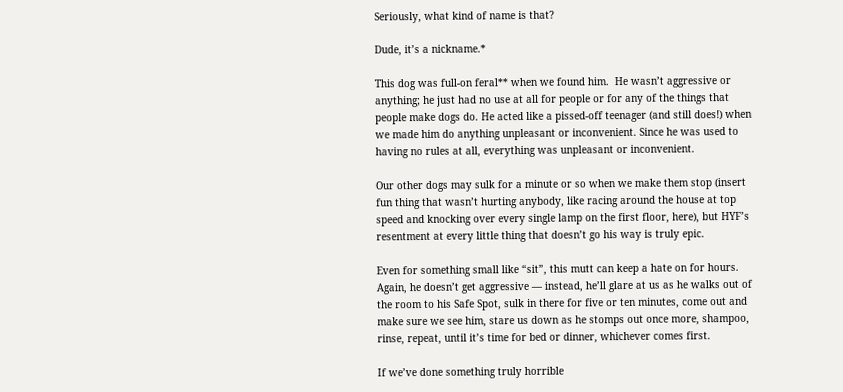Seriously, what kind of name is that?

Dude, it’s a nickname.*

This dog was full-on feral** when we found him.  He wasn’t aggressive or anything; he just had no use at all for people or for any of the things that people make dogs do. He acted like a pissed-off teenager (and still does!) when we made him do anything unpleasant or inconvenient. Since he was used to having no rules at all, everything was unpleasant or inconvenient.

Our other dogs may sulk for a minute or so when we make them stop (insert fun thing that wasn’t hurting anybody, like racing around the house at top speed and knocking over every single lamp on the first floor, here), but HYF’s resentment at every little thing that doesn’t go his way is truly epic.

Even for something small like “sit”, this mutt can keep a hate on for hours. Again, he doesn’t get aggressive — instead, he’ll glare at us as he walks out of the room to his Safe Spot, sulk in there for five or ten minutes, come out and make sure we see him, stare us down as he stomps out once more, shampoo, rinse, repeat, until it’s time for bed or dinner, whichever comes first.

If we’ve done something truly horrible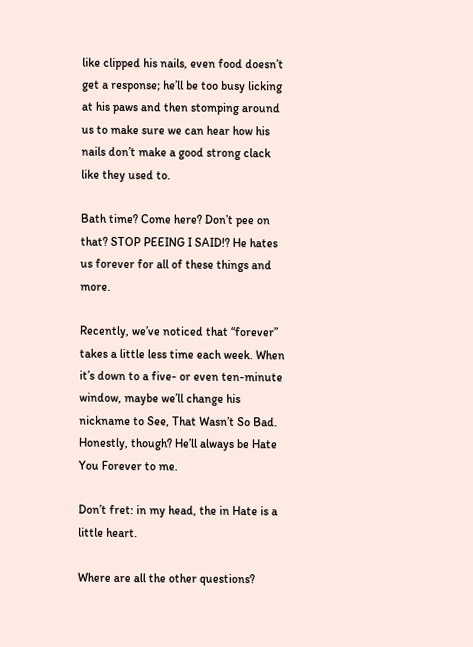like clipped his nails, even food doesn’t get a response; he’ll be too busy licking at his paws and then stomping around us to make sure we can hear how his nails don’t make a good strong clack like they used to.

Bath time? Come here? Don’t pee on that? STOP PEEING I SAID!? He hates us forever for all of these things and more.

Recently, we’ve noticed that “forever” takes a little less time each week. When it’s down to a five- or even ten-minute window, maybe we’ll change his nickname to See, That Wasn’t So Bad. Honestly, though? He’ll always be Hate You Forever to me.

Don’t fret: in my head, the in Hate is a little heart.

Where are all the other questions?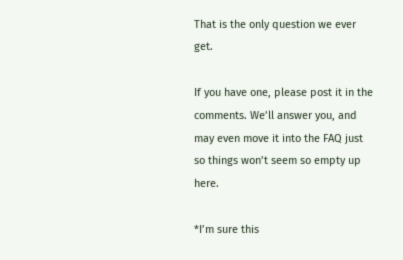That is the only question we ever get.

If you have one, please post it in the comments. We’ll answer you, and may even move it into the FAQ just so things won’t seem so empty up here.

*I’m sure this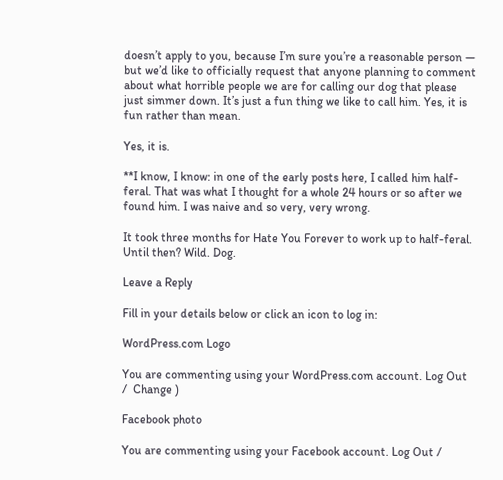doesn’t apply to you, because I’m sure you’re a reasonable person — but we’d like to officially request that anyone planning to comment about what horrible people we are for calling our dog that please just simmer down. It’s just a fun thing we like to call him. Yes, it is fun rather than mean.

Yes, it is.

**I know, I know: in one of the early posts here, I called him half-feral. That was what I thought for a whole 24 hours or so after we found him. I was naive and so very, very wrong.

It took three months for Hate You Forever to work up to half-feral. Until then? Wild. Dog.

Leave a Reply

Fill in your details below or click an icon to log in:

WordPress.com Logo

You are commenting using your WordPress.com account. Log Out /  Change )

Facebook photo

You are commenting using your Facebook account. Log Out /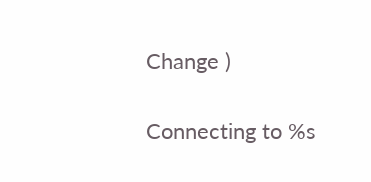Change )

Connecting to %s